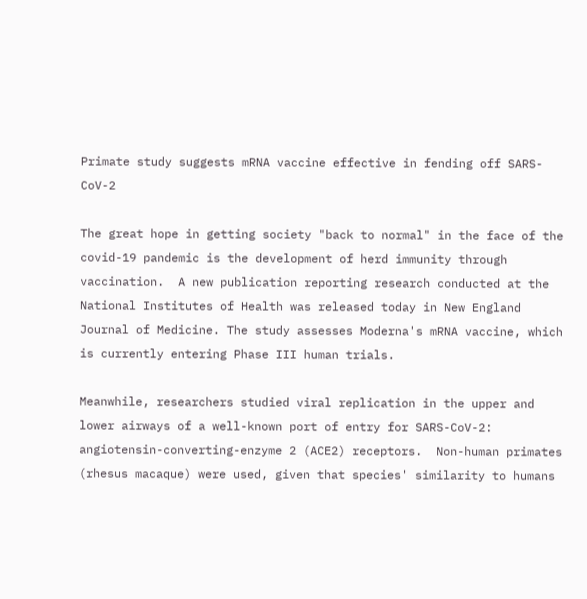Primate study suggests mRNA vaccine effective in fending off SARS-CoV-2

The great hope in getting society "back to normal" in the face of the covid-19 pandemic is the development of herd immunity through vaccination.  A new publication reporting research conducted at the National Institutes of Health was released today in New England Journal of Medicine. The study assesses Moderna's mRNA vaccine, which is currently entering Phase III human trials.

Meanwhile, researchers studied viral replication in the upper and lower airways of a well-known port of entry for SARS-CoV-2: angiotensin-converting-enzyme 2 (ACE2) receptors.  Non-human primates (rhesus macaque) were used, given that species' similarity to humans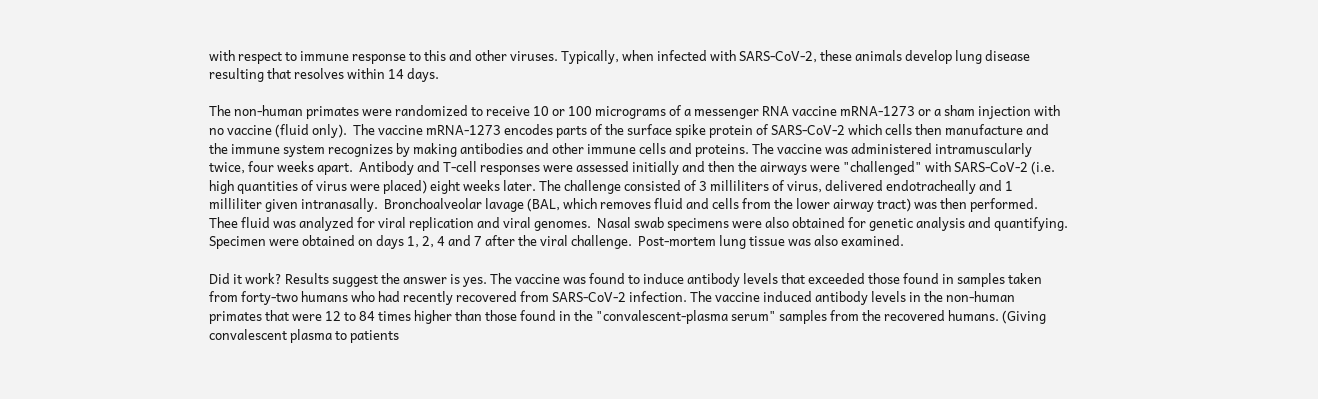with respect to immune response to this and other viruses. Typically, when infected with SARS-CoV-2, these animals develop lung disease resulting that resolves within 14 days.

The non-human primates were randomized to receive 10 or 100 micrograms of a messenger RNA vaccine mRNA-1273 or a sham injection with no vaccine (fluid only).  The vaccine mRNA-1273 encodes parts of the surface spike protein of SARS-CoV-2 which cells then manufacture and the immune system recognizes by making antibodies and other immune cells and proteins. The vaccine was administered intramuscularly twice, four weeks apart.  Antibody and T-cell responses were assessed initially and then the airways were "challenged" with SARS-CoV-2 (i.e. high quantities of virus were placed) eight weeks later. The challenge consisted of 3 milliliters of virus, delivered endotracheally and 1 milliliter given intranasally.  Bronchoalveolar lavage (BAL, which removes fluid and cells from the lower airway tract) was then performed. Thee fluid was analyzed for viral replication and viral genomes.  Nasal swab specimens were also obtained for genetic analysis and quantifying.  Specimen were obtained on days 1, 2, 4 and 7 after the viral challenge.  Post-mortem lung tissue was also examined.

Did it work? Results suggest the answer is yes. The vaccine was found to induce antibody levels that exceeded those found in samples taken from forty-two humans who had recently recovered from SARS-CoV-2 infection. The vaccine induced antibody levels in the non-human primates that were 12 to 84 times higher than those found in the "convalescent-plasma serum" samples from the recovered humans. (Giving convalescent plasma to patients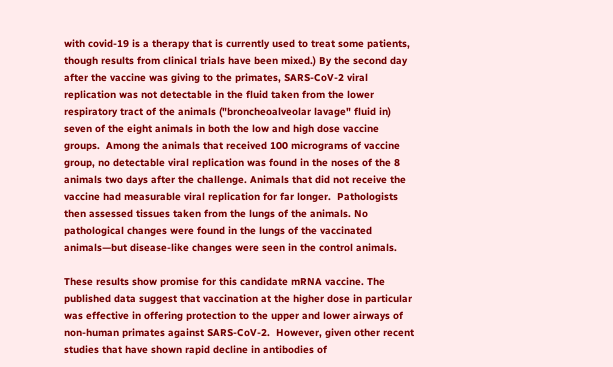with covid-19 is a therapy that is currently used to treat some patients, though results from clinical trials have been mixed.) By the second day after the vaccine was giving to the primates, SARS-CoV-2 viral replication was not detectable in the fluid taken from the lower respiratory tract of the animals ("broncheoalveolar lavage" fluid in) seven of the eight animals in both the low and high dose vaccine groups.  Among the animals that received 100 micrograms of vaccine group, no detectable viral replication was found in the noses of the 8 animals two days after the challenge. Animals that did not receive the vaccine had measurable viral replication for far longer.  Pathologists then assessed tissues taken from the lungs of the animals. No pathological changes were found in the lungs of the vaccinated animals—but disease-like changes were seen in the control animals.

These results show promise for this candidate mRNA vaccine. The published data suggest that vaccination at the higher dose in particular was effective in offering protection to the upper and lower airways of non-human primates against SARS-CoV-2.  However, given other recent studies that have shown rapid decline in antibodies of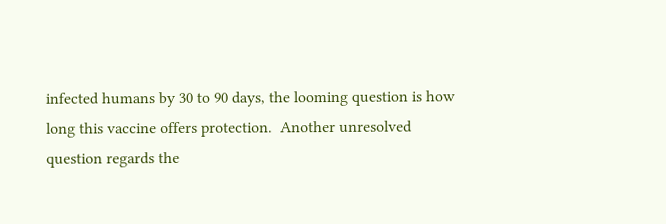infected humans by 30 to 90 days, the looming question is how long this vaccine offers protection.  Another unresolved question regards the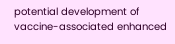potential development of vaccine-associated enhanced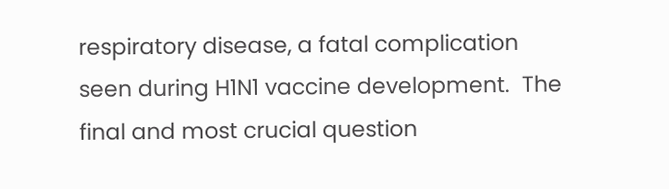respiratory disease, a fatal complication seen during H1N1 vaccine development.  The final and most crucial question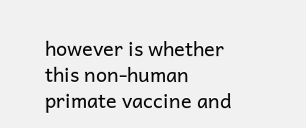however is whether this non-human primate vaccine and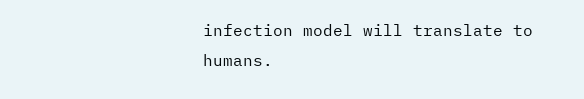infection model will translate to humans.